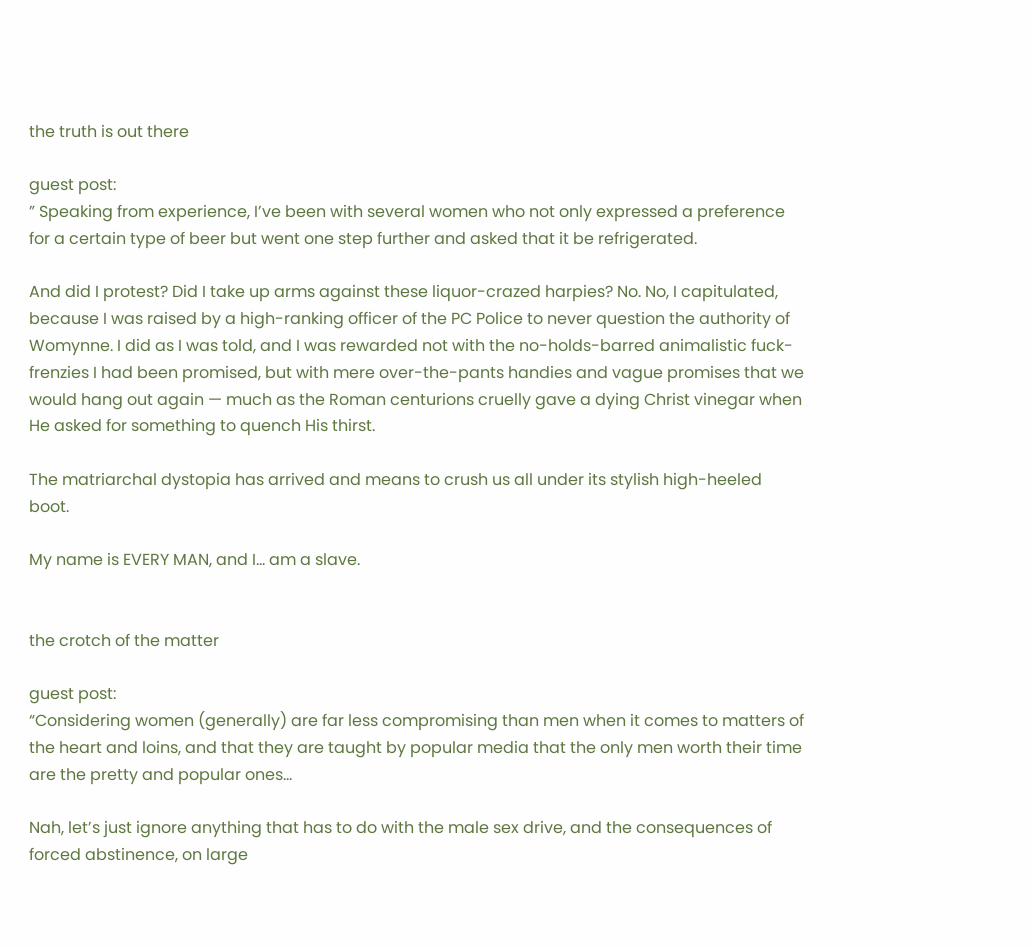the truth is out there

guest post:
” Speaking from experience, I’ve been with several women who not only expressed a preference for a certain type of beer but went one step further and asked that it be refrigerated.

And did I protest? Did I take up arms against these liquor-crazed harpies? No. No, I capitulated, because I was raised by a high-ranking officer of the PC Police to never question the authority of Womynne. I did as I was told, and I was rewarded not with the no-holds-barred animalistic fuck-frenzies I had been promised, but with mere over-the-pants handies and vague promises that we would hang out again — much as the Roman centurions cruelly gave a dying Christ vinegar when He asked for something to quench His thirst.

The matriarchal dystopia has arrived and means to crush us all under its stylish high-heeled boot.

My name is EVERY MAN, and I… am a slave.


the crotch of the matter

guest post:
“Considering women (generally) are far less compromising than men when it comes to matters of the heart and loins, and that they are taught by popular media that the only men worth their time are the pretty and popular ones…

Nah, let’s just ignore anything that has to do with the male sex drive, and the consequences of forced abstinence, on large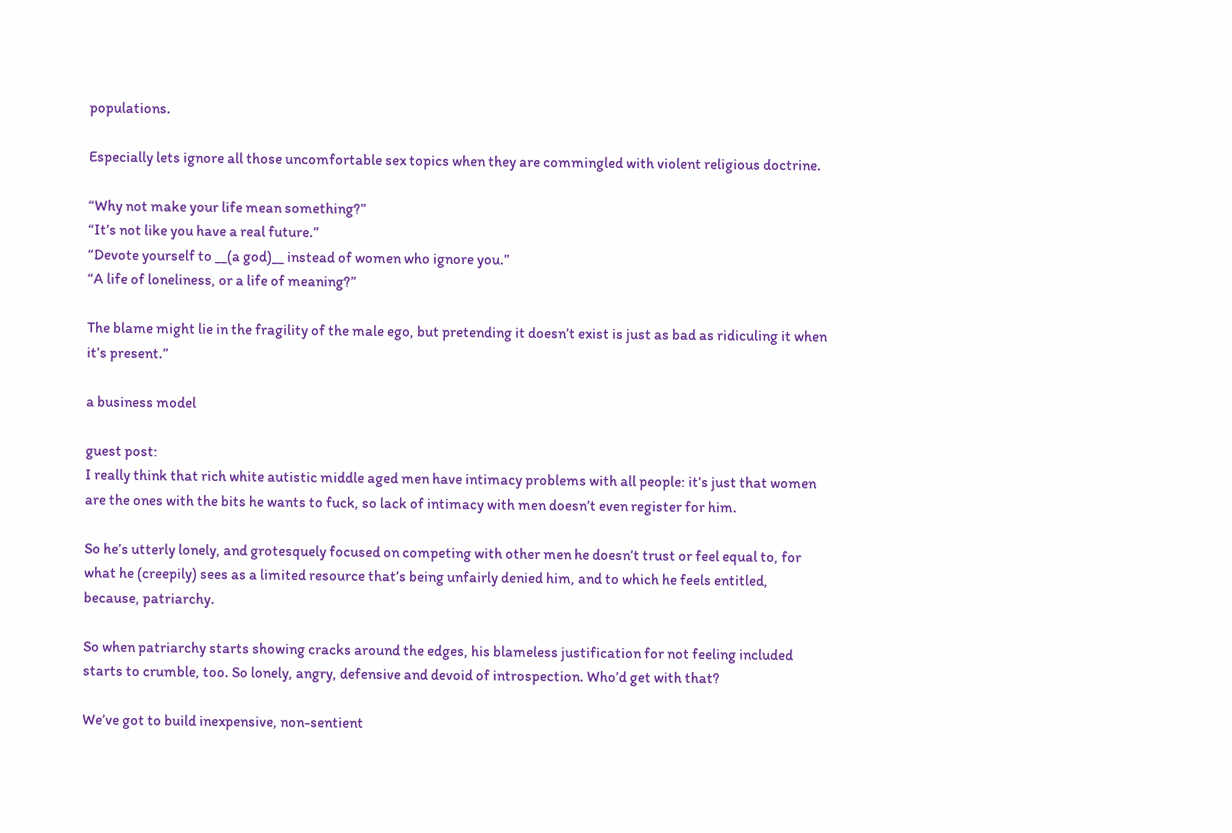populations.

Especially lets ignore all those uncomfortable sex topics when they are commingled with violent religious doctrine.

“Why not make your life mean something?”
“It’s not like you have a real future.”
“Devote yourself to __(a god)__ instead of women who ignore you.”
“A life of loneliness, or a life of meaning?”

The blame might lie in the fragility of the male ego, but pretending it doesn’t exist is just as bad as ridiculing it when it’s present.”

a business model

guest post:
I really think that rich white autistic middle aged men have intimacy problems with all people: it’s just that women are the ones with the bits he wants to fuck, so lack of intimacy with men doesn’t even register for him.

So he’s utterly lonely, and grotesquely focused on competing with other men he doesn’t trust or feel equal to, for what he (creepily) sees as a limited resource that’s being unfairly denied him, and to which he feels entitled, because, patriarchy.

So when patriarchy starts showing cracks around the edges, his blameless justification for not feeling included starts to crumble, too. So lonely, angry, defensive and devoid of introspection. Who’d get with that?

We’ve got to build inexpensive, non-sentient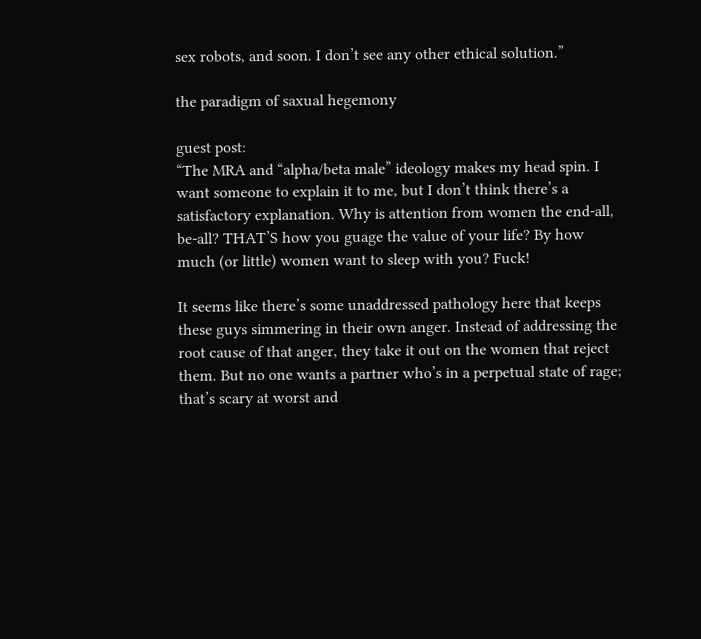sex robots, and soon. I don’t see any other ethical solution.”

the paradigm of saxual hegemony

guest post:
“The MRA and “alpha/beta male” ideology makes my head spin. I want someone to explain it to me, but I don’t think there’s a satisfactory explanation. Why is attention from women the end-all, be-all? THAT’S how you guage the value of your life? By how much (or little) women want to sleep with you? Fuck!

It seems like there’s some unaddressed pathology here that keeps these guys simmering in their own anger. Instead of addressing the root cause of that anger, they take it out on the women that reject them. But no one wants a partner who’s in a perpetual state of rage; that’s scary at worst and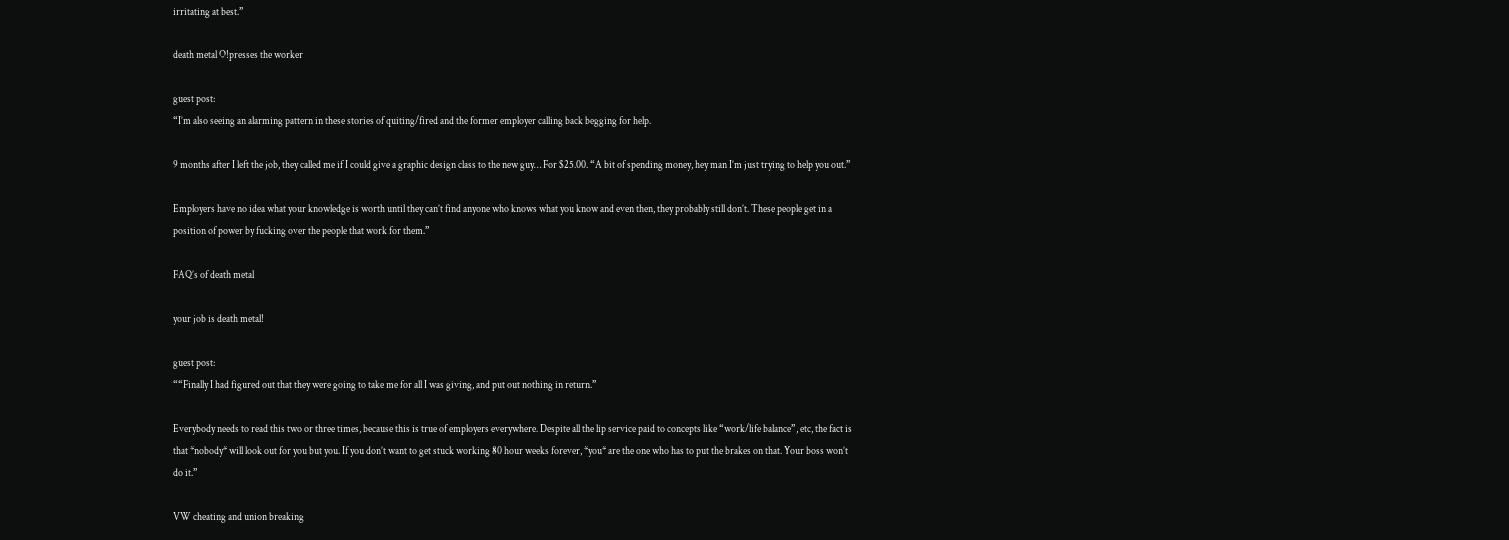irritating at best.”

death metal O!presses the worker

guest post:
“I’m also seeing an alarming pattern in these stories of quiting/fired and the former employer calling back begging for help.

9 months after I left the job, they called me if I could give a graphic design class to the new guy… For $25.00. “A bit of spending money, hey man I’m just trying to help you out.”

Employers have no idea what your knowledge is worth until they can’t find anyone who knows what you know and even then, they probably still don’t. These people get in a position of power by fucking over the people that work for them.”

FAQ’s of death metal

your job is death metal!

guest post:
““Finally I had figured out that they were going to take me for all I was giving, and put out nothing in return.”

Everybody needs to read this two or three times, because this is true of employers everywhere. Despite all the lip service paid to concepts like “work/life balance”, etc, the fact is that *nobody* will look out for you but you. If you don’t want to get stuck working 80 hour weeks forever, *you* are the one who has to put the brakes on that. Your boss won’t do it.”

VW cheating and union breaking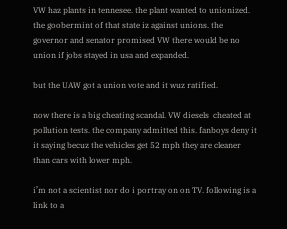VW haz plants in tennesee. the plant wanted to unionized. the goobermint of that state iz against unions. the governor and senator promised VW there would be no union if jobs stayed in usa and expanded.

but the UAW got a union vote and it wuz ratified.

now there is a big cheating scandal. VW diesels  cheated at pollution tests. the company admitted this. fanboys deny it it saying becuz the vehicles get 52 mph they are cleaner than cars with lower mph.

i’m not a scientist nor do i portray on on TV. following is a link to a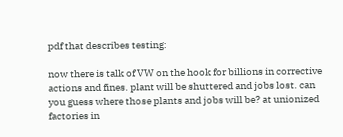pdf that describes testing:

now there is talk of VW on the hook for billions in corrective actions and fines. plant will be shuttered and jobs lost. can you guess where those plants and jobs will be? at unionized factories in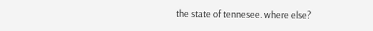the state of tennesee. where else?